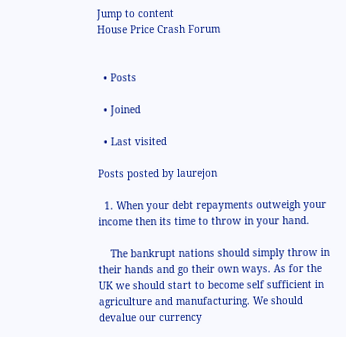Jump to content
House Price Crash Forum


  • Posts

  • Joined

  • Last visited

Posts posted by laurejon

  1. When your debt repayments outweigh your income then its time to throw in your hand.

    The bankrupt nations should simply throw in their hands and go their own ways. As for the UK we should start to become self sufficient in agriculture and manufacturing. We should devalue our currency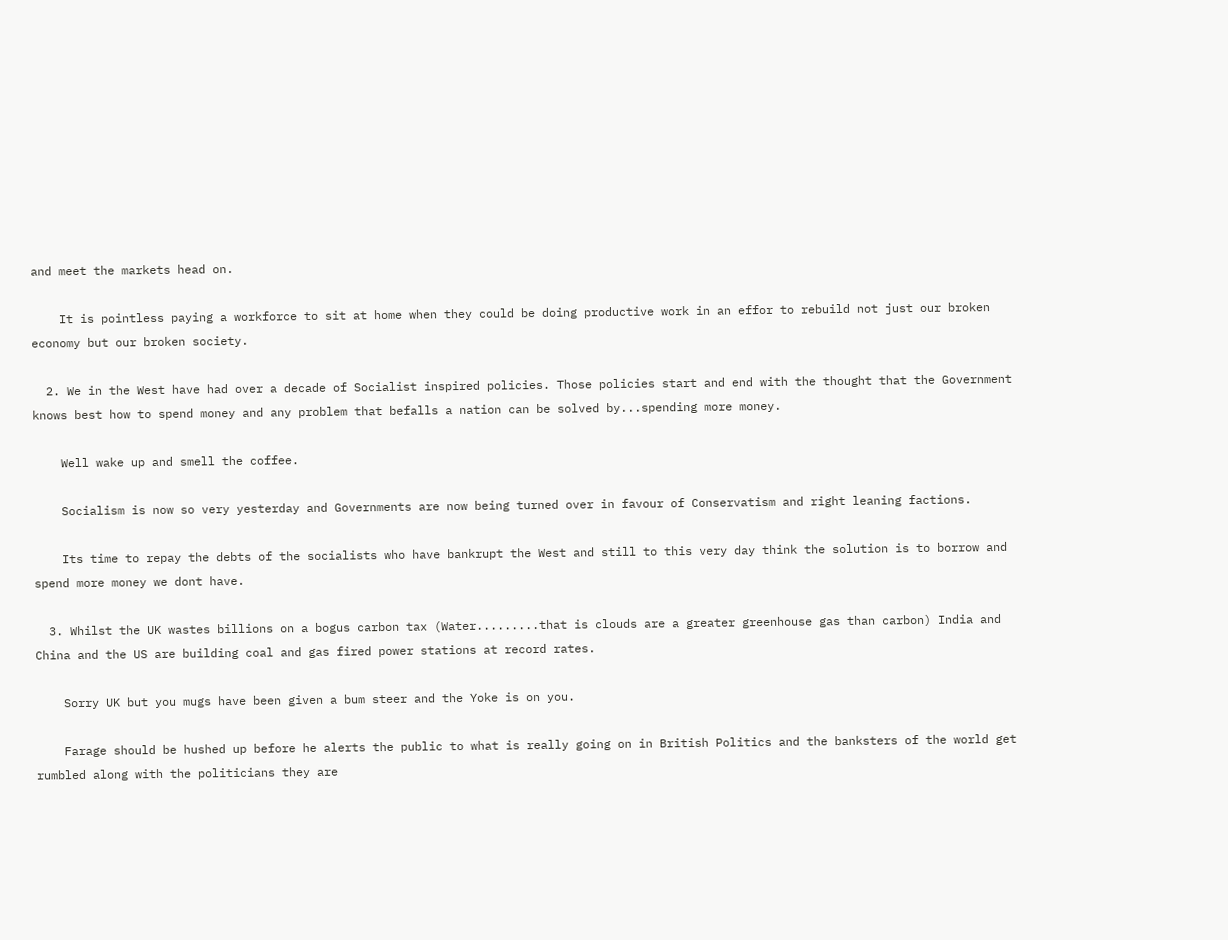and meet the markets head on.

    It is pointless paying a workforce to sit at home when they could be doing productive work in an effor to rebuild not just our broken economy but our broken society.

  2. We in the West have had over a decade of Socialist inspired policies. Those policies start and end with the thought that the Government knows best how to spend money and any problem that befalls a nation can be solved by...spending more money.

    Well wake up and smell the coffee.

    Socialism is now so very yesterday and Governments are now being turned over in favour of Conservatism and right leaning factions.

    Its time to repay the debts of the socialists who have bankrupt the West and still to this very day think the solution is to borrow and spend more money we dont have.

  3. Whilst the UK wastes billions on a bogus carbon tax (Water.........that is clouds are a greater greenhouse gas than carbon) India and China and the US are building coal and gas fired power stations at record rates.

    Sorry UK but you mugs have been given a bum steer and the Yoke is on you.

    Farage should be hushed up before he alerts the public to what is really going on in British Politics and the banksters of the world get rumbled along with the politicians they are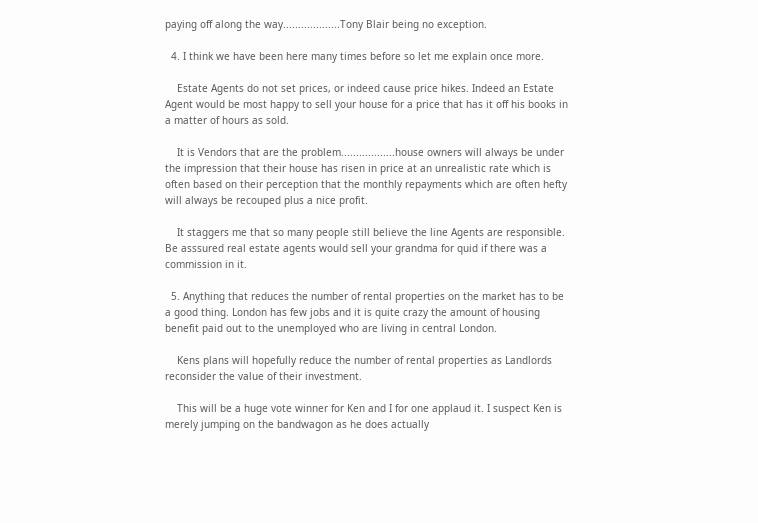paying off along the way...................Tony Blair being no exception.

  4. I think we have been here many times before so let me explain once more.

    Estate Agents do not set prices, or indeed cause price hikes. Indeed an Estate Agent would be most happy to sell your house for a price that has it off his books in a matter of hours as sold.

    It is Vendors that are the problem..................house owners will always be under the impression that their house has risen in price at an unrealistic rate which is often based on their perception that the monthly repayments which are often hefty will always be recouped plus a nice profit.

    It staggers me that so many people still believe the line Agents are responsible. Be asssured real estate agents would sell your grandma for quid if there was a commission in it.

  5. Anything that reduces the number of rental properties on the market has to be a good thing. London has few jobs and it is quite crazy the amount of housing benefit paid out to the unemployed who are living in central London.

    Kens plans will hopefully reduce the number of rental properties as Landlords reconsider the value of their investment.

    This will be a huge vote winner for Ken and I for one applaud it. I suspect Ken is merely jumping on the bandwagon as he does actually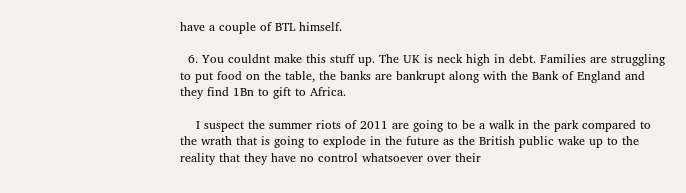have a couple of BTL himself.

  6. You couldnt make this stuff up. The UK is neck high in debt. Families are struggling to put food on the table, the banks are bankrupt along with the Bank of England and they find 1Bn to gift to Africa.

    I suspect the summer riots of 2011 are going to be a walk in the park compared to the wrath that is going to explode in the future as the British public wake up to the reality that they have no control whatsoever over their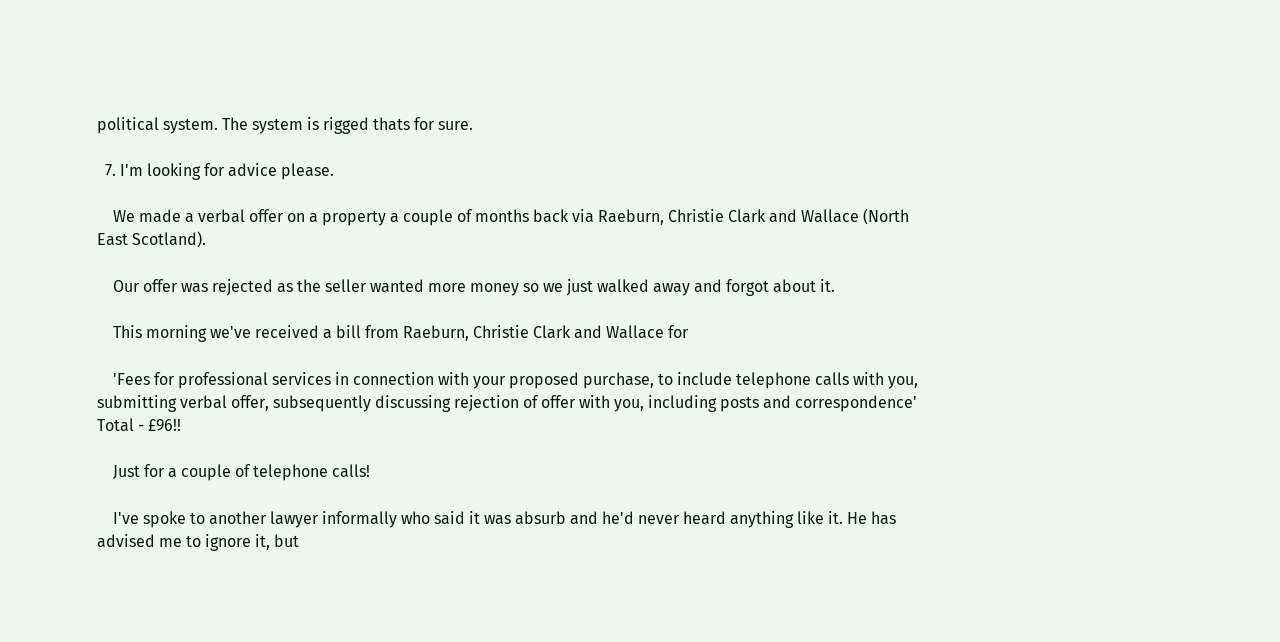political system. The system is rigged thats for sure.

  7. I'm looking for advice please.

    We made a verbal offer on a property a couple of months back via Raeburn, Christie Clark and Wallace (North East Scotland).

    Our offer was rejected as the seller wanted more money so we just walked away and forgot about it.

    This morning we've received a bill from Raeburn, Christie Clark and Wallace for

    'Fees for professional services in connection with your proposed purchase, to include telephone calls with you, submitting verbal offer, subsequently discussing rejection of offer with you, including posts and correspondence' Total - £96!!

    Just for a couple of telephone calls!

    I've spoke to another lawyer informally who said it was absurb and he'd never heard anything like it. He has advised me to ignore it, but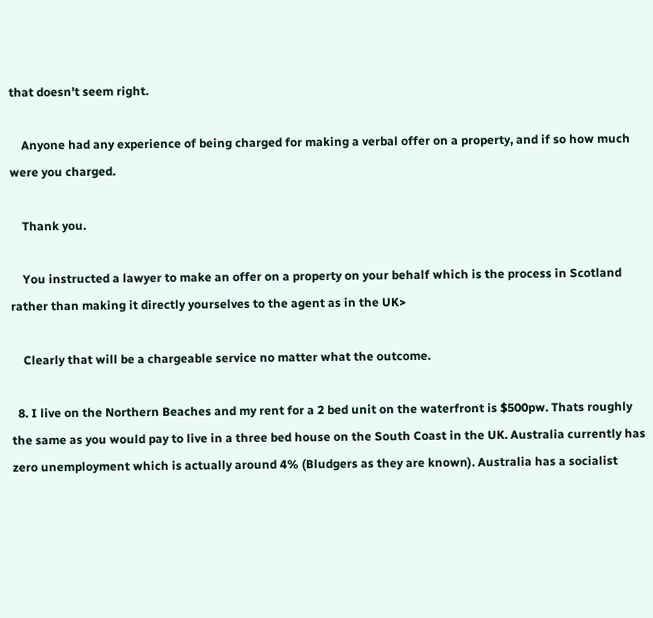that doesn't seem right.

    Anyone had any experience of being charged for making a verbal offer on a property, and if so how much were you charged.

    Thank you.

    You instructed a lawyer to make an offer on a property on your behalf which is the process in Scotland rather than making it directly yourselves to the agent as in the UK>

    Clearly that will be a chargeable service no matter what the outcome.

  8. I live on the Northern Beaches and my rent for a 2 bed unit on the waterfront is $500pw. Thats roughly the same as you would pay to live in a three bed house on the South Coast in the UK. Australia currently has zero unemployment which is actually around 4% (Bludgers as they are known). Australia has a socialist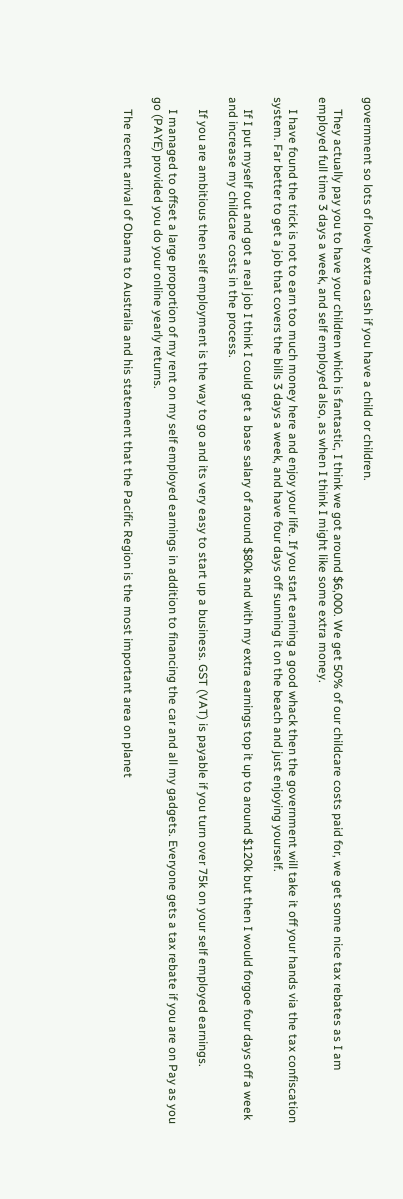government so lots of lovely extra cash if you have a child or children.

    They actually pay you to have your children which is fantastic, I think we got around $6,000. We get 50% of our childcare costs paid for, we get some nice tax rebates as I am employed full time 3 days a week, and self employed also, as when I think I might like some extra money.

    I have found the trick is not to earn too much money here and enjoy your life. If you start earning a good whack then the government will take it off your hands via the tax confiscation system. Far better to get a job that covers the bills 3 days a week, and have four days off sunning it on the beach and just enjoying yourself.

    If I put myself out and got a real job I think I could get a base salary of around $80k and with my extra earnings top it up to around $120k but then I would forgoe four days off a week and increase my childcare costs in the process.

    If you are ambitious then self employment is the way to go and its very easy to start up a business. GST (VAT) is payable if you turn over 75k on your self employed earnings.

    I managed to offset a large proportion of my rent on my self employed earnings in addition to financing the car and all my gadgets. Everyone gets a tax rebate if you are on Pay as you go (PAYE) provided you do your online yearly returns.

    The recent arrival of Obama to Australia and his statement that the Pacific Region is the most important area on planet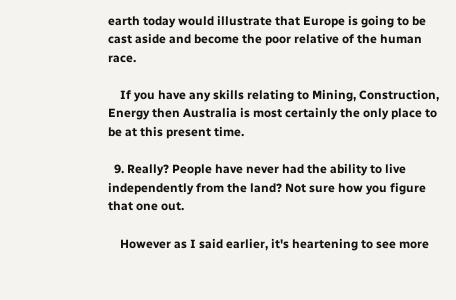earth today would illustrate that Europe is going to be cast aside and become the poor relative of the human race.

    If you have any skills relating to Mining, Construction, Energy then Australia is most certainly the only place to be at this present time.

  9. Really? People have never had the ability to live independently from the land? Not sure how you figure that one out.

    However as I said earlier, it's heartening to see more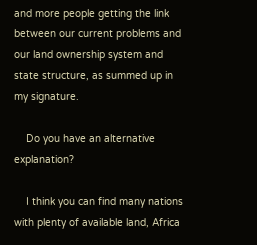and more people getting the link between our current problems and our land ownership system and state structure, as summed up in my signature.

    Do you have an alternative explanation?

    I think you can find many nations with plenty of available land, Africa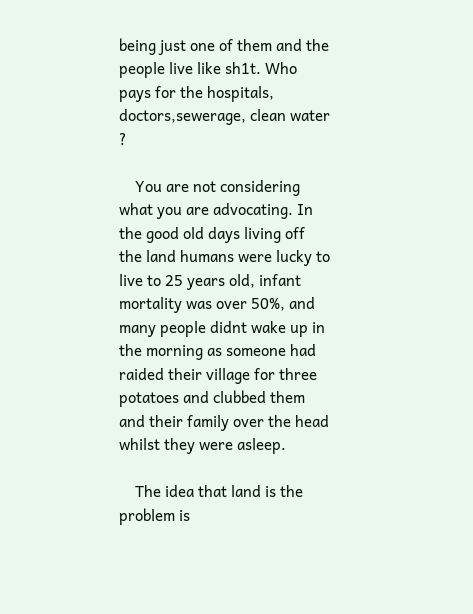being just one of them and the people live like sh1t. Who pays for the hospitals, doctors,sewerage, clean water ?

    You are not considering what you are advocating. In the good old days living off the land humans were lucky to live to 25 years old, infant mortality was over 50%, and many people didnt wake up in the morning as someone had raided their village for three potatoes and clubbed them and their family over the head whilst they were asleep.

    The idea that land is the problem is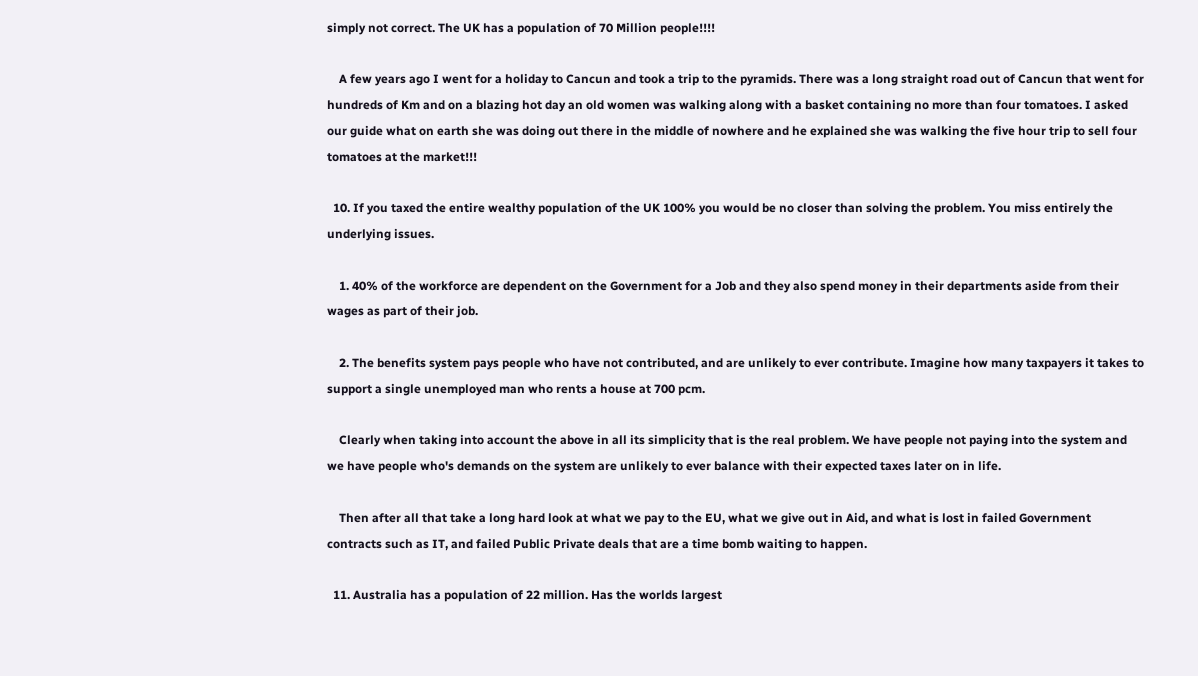simply not correct. The UK has a population of 70 Million people!!!!

    A few years ago I went for a holiday to Cancun and took a trip to the pyramids. There was a long straight road out of Cancun that went for hundreds of Km and on a blazing hot day an old women was walking along with a basket containing no more than four tomatoes. I asked our guide what on earth she was doing out there in the middle of nowhere and he explained she was walking the five hour trip to sell four tomatoes at the market!!!

  10. If you taxed the entire wealthy population of the UK 100% you would be no closer than solving the problem. You miss entirely the underlying issues.

    1. 40% of the workforce are dependent on the Government for a Job and they also spend money in their departments aside from their wages as part of their job.

    2. The benefits system pays people who have not contributed, and are unlikely to ever contribute. Imagine how many taxpayers it takes to support a single unemployed man who rents a house at 700 pcm.

    Clearly when taking into account the above in all its simplicity that is the real problem. We have people not paying into the system and we have people who's demands on the system are unlikely to ever balance with their expected taxes later on in life.

    Then after all that take a long hard look at what we pay to the EU, what we give out in Aid, and what is lost in failed Government contracts such as IT, and failed Public Private deals that are a time bomb waiting to happen.

  11. Australia has a population of 22 million. Has the worlds largest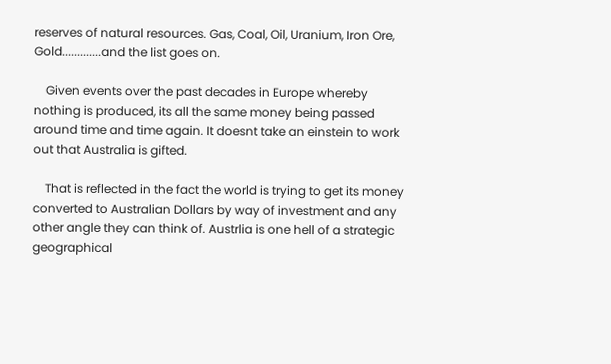reserves of natural resources. Gas, Coal, Oil, Uranium, Iron Ore, Gold.............and the list goes on.

    Given events over the past decades in Europe whereby nothing is produced, its all the same money being passed around time and time again. It doesnt take an einstein to work out that Australia is gifted.

    That is reflected in the fact the world is trying to get its money converted to Australian Dollars by way of investment and any other angle they can think of. Austrlia is one hell of a strategic geographical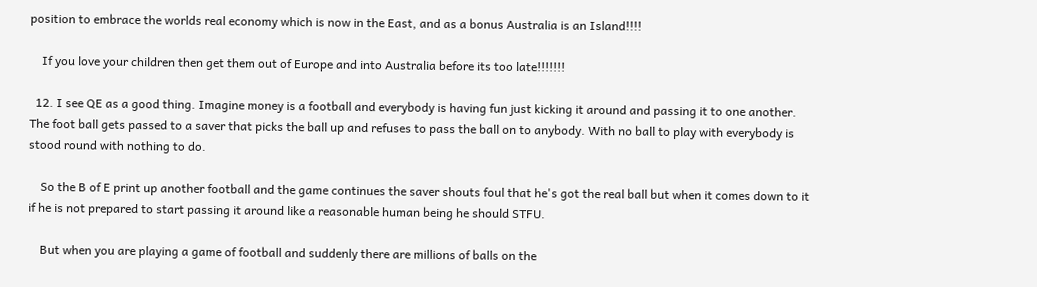position to embrace the worlds real economy which is now in the East, and as a bonus Australia is an Island!!!!

    If you love your children then get them out of Europe and into Australia before its too late!!!!!!!

  12. I see QE as a good thing. Imagine money is a football and everybody is having fun just kicking it around and passing it to one another. The foot ball gets passed to a saver that picks the ball up and refuses to pass the ball on to anybody. With no ball to play with everybody is stood round with nothing to do.

    So the B of E print up another football and the game continues the saver shouts foul that he's got the real ball but when it comes down to it if he is not prepared to start passing it around like a reasonable human being he should STFU.

    But when you are playing a game of football and suddenly there are millions of balls on the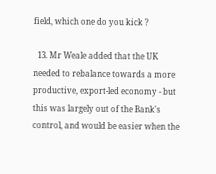field, which one do you kick ?

  13. Mr Weale added that the UK needed to rebalance towards a more productive, export-led economy - but this was largely out of the Bank's control, and would be easier when the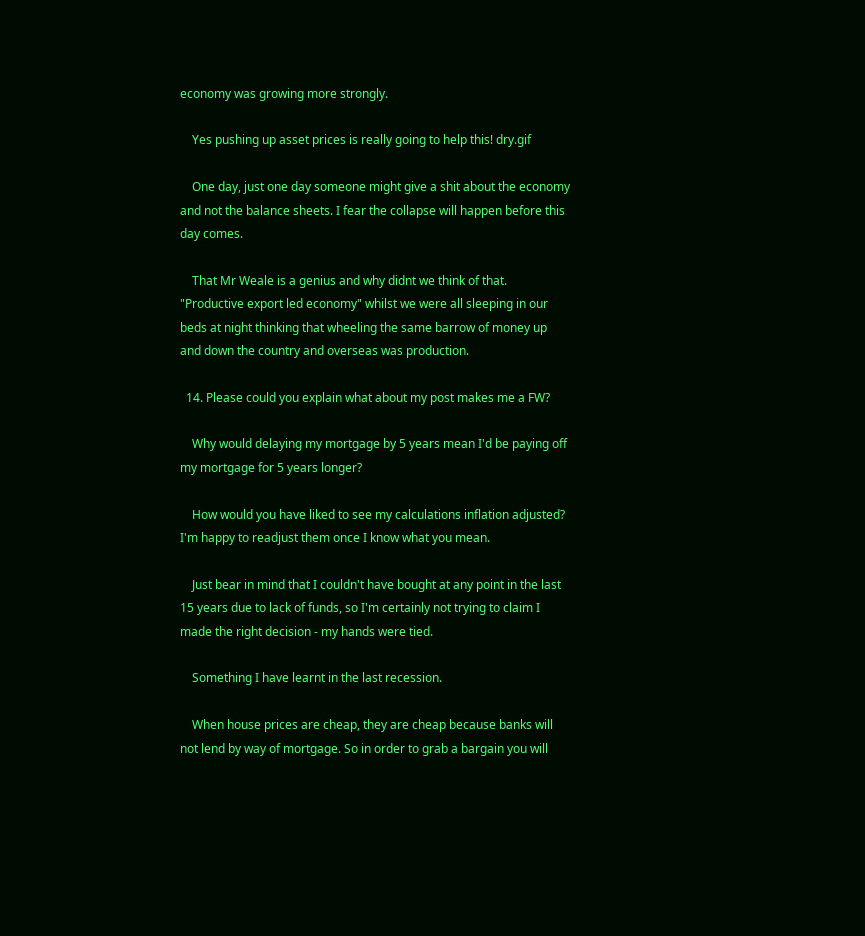economy was growing more strongly.

    Yes pushing up asset prices is really going to help this! dry.gif

    One day, just one day someone might give a shit about the economy and not the balance sheets. I fear the collapse will happen before this day comes.

    That Mr Weale is a genius and why didnt we think of that. "Productive export led economy" whilst we were all sleeping in our beds at night thinking that wheeling the same barrow of money up and down the country and overseas was production.

  14. Please could you explain what about my post makes me a FW?

    Why would delaying my mortgage by 5 years mean I'd be paying off my mortgage for 5 years longer?

    How would you have liked to see my calculations inflation adjusted? I'm happy to readjust them once I know what you mean.

    Just bear in mind that I couldn't have bought at any point in the last 15 years due to lack of funds, so I'm certainly not trying to claim I made the right decision - my hands were tied.

    Something I have learnt in the last recession.

    When house prices are cheap, they are cheap because banks will not lend by way of mortgage. So in order to grab a bargain you will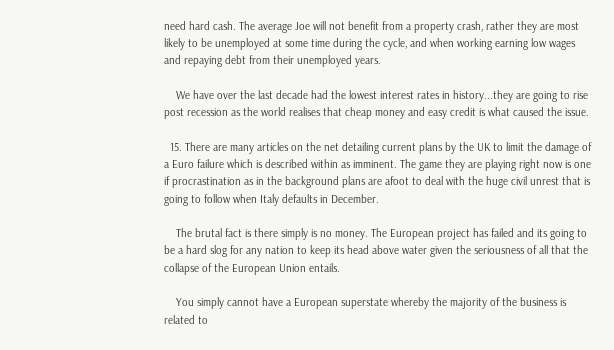need hard cash. The average Joe will not benefit from a property crash, rather they are most likely to be unemployed at some time during the cycle, and when working earning low wages and repaying debt from their unemployed years.

    We have over the last decade had the lowest interest rates in history...they are going to rise post recession as the world realises that cheap money and easy credit is what caused the issue.

  15. There are many articles on the net detailing current plans by the UK to limit the damage of a Euro failure which is described within as imminent. The game they are playing right now is one if procrastination as in the background plans are afoot to deal with the huge civil unrest that is going to follow when Italy defaults in December.

    The brutal fact is there simply is no money. The European project has failed and its going to be a hard slog for any nation to keep its head above water given the seriousness of all that the collapse of the European Union entails.

    You simply cannot have a European superstate whereby the majority of the business is related to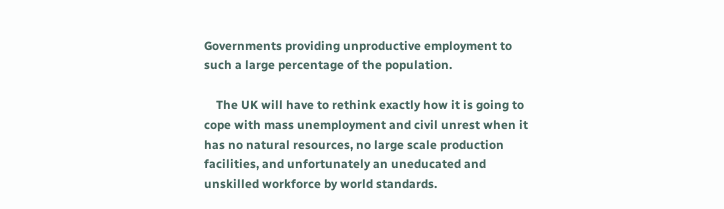Governments providing unproductive employment to such a large percentage of the population.

    The UK will have to rethink exactly how it is going to cope with mass unemployment and civil unrest when it has no natural resources, no large scale production facilities, and unfortunately an uneducated and unskilled workforce by world standards.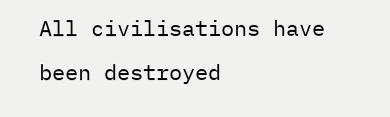All civilisations have been destroyed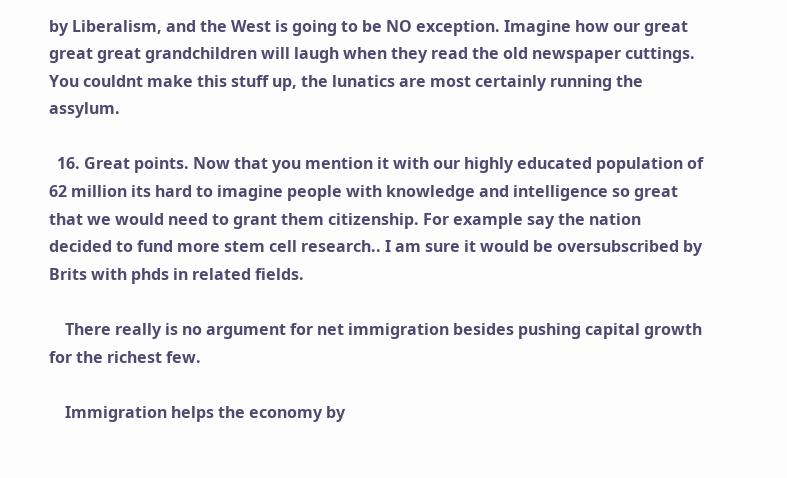by Liberalism, and the West is going to be NO exception. Imagine how our great great great grandchildren will laugh when they read the old newspaper cuttings. You couldnt make this stuff up, the lunatics are most certainly running the assylum.

  16. Great points. Now that you mention it with our highly educated population of 62 million its hard to imagine people with knowledge and intelligence so great that we would need to grant them citizenship. For example say the nation decided to fund more stem cell research.. I am sure it would be oversubscribed by Brits with phds in related fields.

    There really is no argument for net immigration besides pushing capital growth for the richest few.

    Immigration helps the economy by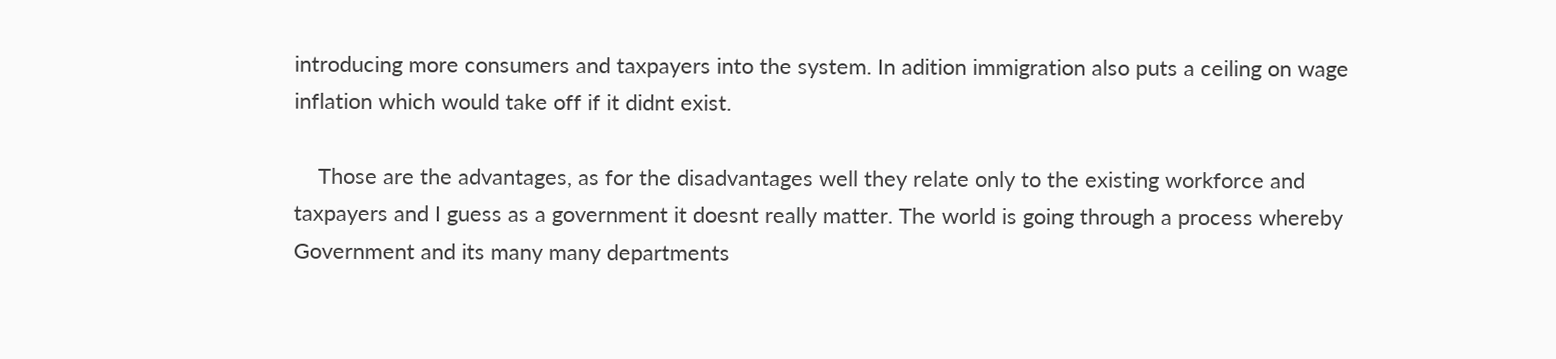introducing more consumers and taxpayers into the system. In adition immigration also puts a ceiling on wage inflation which would take off if it didnt exist.

    Those are the advantages, as for the disadvantages well they relate only to the existing workforce and taxpayers and I guess as a government it doesnt really matter. The world is going through a process whereby Government and its many many departments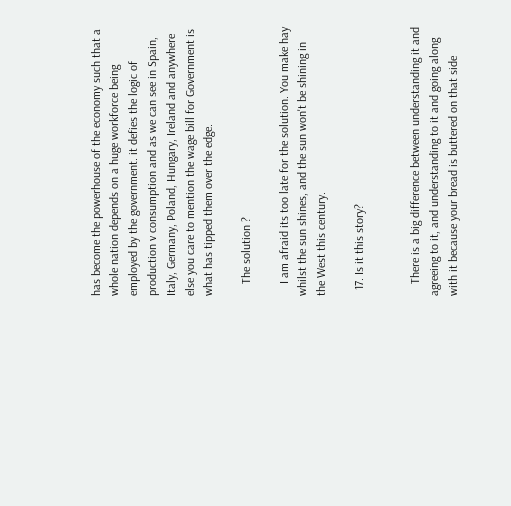has become the powerhouse of the economy such that a whole nation depends on a huge workforce being employed by the government. it defies the logic of production v consumption and as we can see in Spain, Italy, Germany, Poland, Hungary, Ireland and anywhere else you care to mention the wage bill for Government is what has tipped them over the edge.

    The solution ?

    I am afraid its too late for the solution. You make hay whilst the sun shines, and the sun won't be shining in the West this century.

  17. Is it this story?


    There is a big difference between understanding it and agreeing to it, and understanding to it and going along with it because your bread is buttered on that side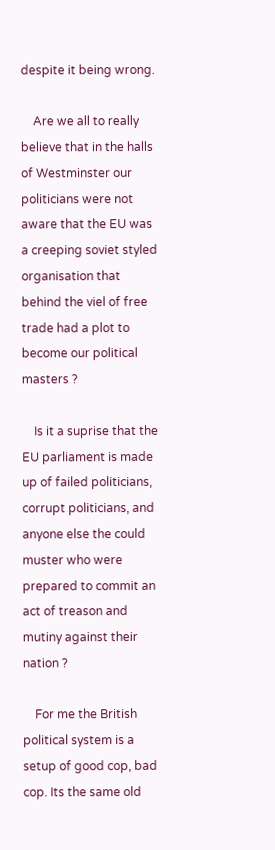despite it being wrong.

    Are we all to really believe that in the halls of Westminster our politicians were not aware that the EU was a creeping soviet styled organisation that behind the viel of free trade had a plot to become our political masters ?

    Is it a suprise that the EU parliament is made up of failed politicians, corrupt politicians, and anyone else the could muster who were prepared to commit an act of treason and mutiny against their nation ?

    For me the British political system is a setup of good cop, bad cop. Its the same old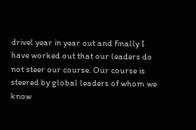drivel year in year out and finally I have worked out that our leaders do not steer our course. Our course is steered by global leaders of whom we know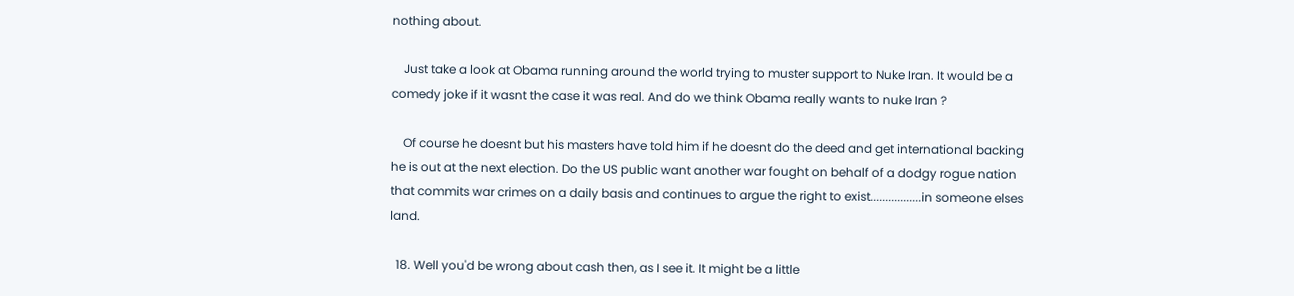nothing about.

    Just take a look at Obama running around the world trying to muster support to Nuke Iran. It would be a comedy joke if it wasnt the case it was real. And do we think Obama really wants to nuke Iran ?

    Of course he doesnt but his masters have told him if he doesnt do the deed and get international backing he is out at the next election. Do the US public want another war fought on behalf of a dodgy rogue nation that commits war crimes on a daily basis and continues to argue the right to exist.................in someone elses land.

  18. Well you'd be wrong about cash then, as I see it. It might be a little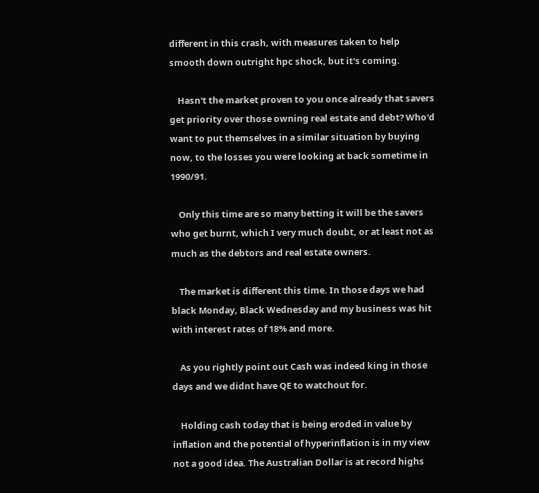different in this crash, with measures taken to help smooth down outright hpc shock, but it's coming.

    Hasn't the market proven to you once already that savers get priority over those owning real estate and debt? Who'd want to put themselves in a similar situation by buying now, to the losses you were looking at back sometime in 1990/91.

    Only this time are so many betting it will be the savers who get burnt, which I very much doubt, or at least not as much as the debtors and real estate owners.

    The market is different this time. In those days we had black Monday, Black Wednesday and my business was hit with interest rates of 18% and more.

    As you rightly point out Cash was indeed king in those days and we didnt have QE to watchout for.

    Holding cash today that is being eroded in value by inflation and the potential of hyperinflation is in my view not a good idea. The Australian Dollar is at record highs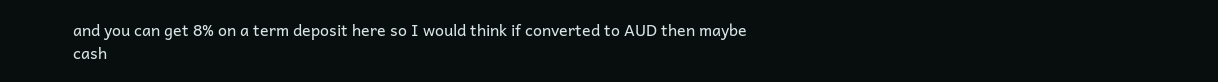and you can get 8% on a term deposit here so I would think if converted to AUD then maybe cash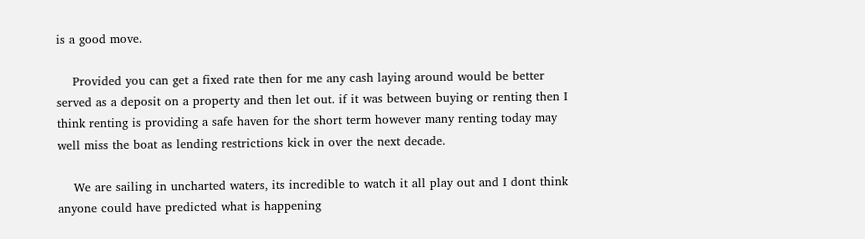is a good move.

    Provided you can get a fixed rate then for me any cash laying around would be better served as a deposit on a property and then let out. if it was between buying or renting then I think renting is providing a safe haven for the short term however many renting today may well miss the boat as lending restrictions kick in over the next decade.

    We are sailing in uncharted waters, its incredible to watch it all play out and I dont think anyone could have predicted what is happening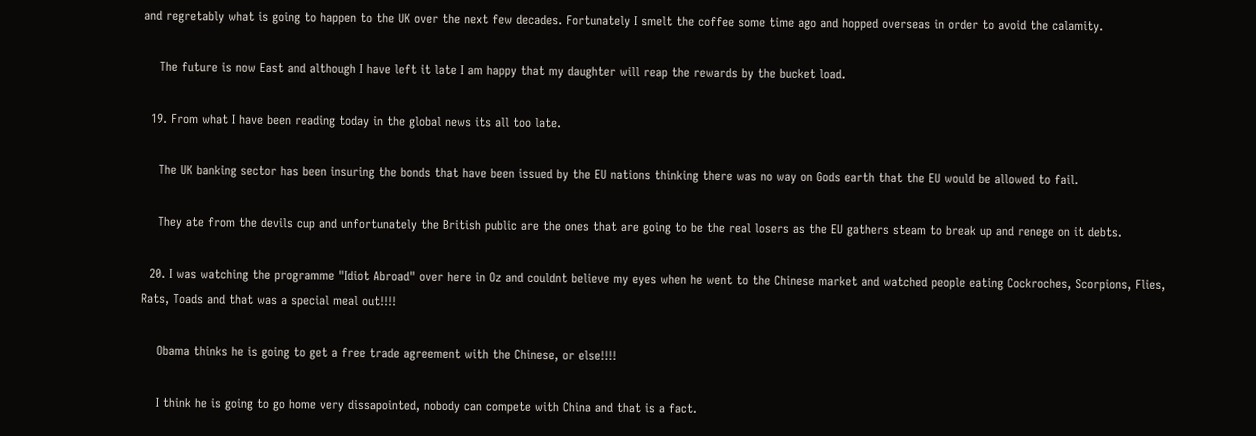and regretably what is going to happen to the UK over the next few decades. Fortunately I smelt the coffee some time ago and hopped overseas in order to avoid the calamity.

    The future is now East and although I have left it late I am happy that my daughter will reap the rewards by the bucket load.

  19. From what I have been reading today in the global news its all too late.

    The UK banking sector has been insuring the bonds that have been issued by the EU nations thinking there was no way on Gods earth that the EU would be allowed to fail.

    They ate from the devils cup and unfortunately the British public are the ones that are going to be the real losers as the EU gathers steam to break up and renege on it debts.

  20. I was watching the programme "Idiot Abroad" over here in Oz and couldnt believe my eyes when he went to the Chinese market and watched people eating Cockroches, Scorpions, Flies, Rats, Toads and that was a special meal out!!!!

    Obama thinks he is going to get a free trade agreement with the Chinese, or else!!!!

    I think he is going to go home very dissapointed, nobody can compete with China and that is a fact.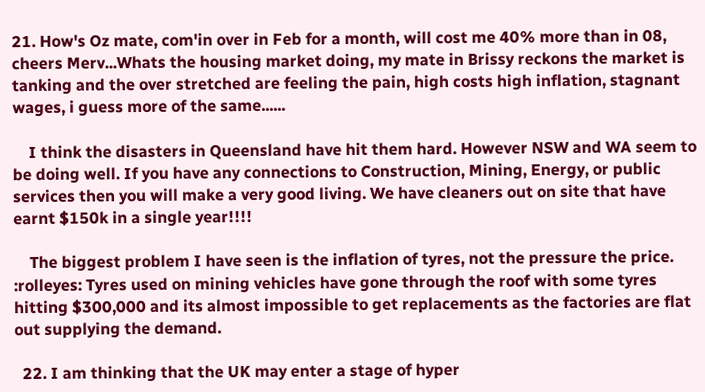21. How's Oz mate, com'in over in Feb for a month, will cost me 40% more than in 08, cheers Merv...Whats the housing market doing, my mate in Brissy reckons the market is tanking and the over stretched are feeling the pain, high costs high inflation, stagnant wages, i guess more of the same......

    I think the disasters in Queensland have hit them hard. However NSW and WA seem to be doing well. If you have any connections to Construction, Mining, Energy, or public services then you will make a very good living. We have cleaners out on site that have earnt $150k in a single year!!!!

    The biggest problem I have seen is the inflation of tyres, not the pressure the price. :rolleyes: Tyres used on mining vehicles have gone through the roof with some tyres hitting $300,000 and its almost impossible to get replacements as the factories are flat out supplying the demand.

  22. I am thinking that the UK may enter a stage of hyper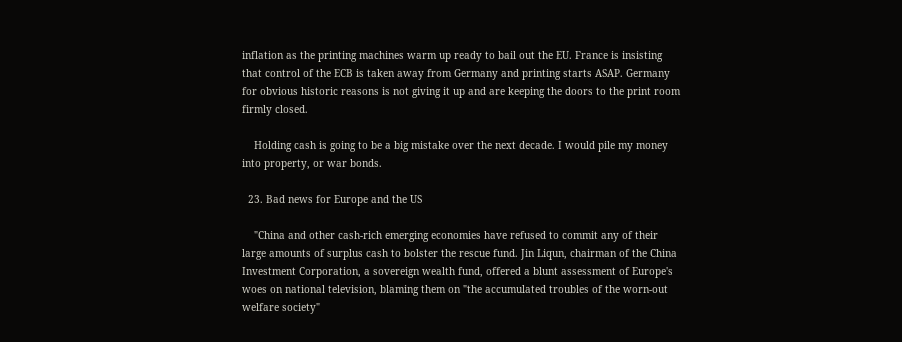inflation as the printing machines warm up ready to bail out the EU. France is insisting that control of the ECB is taken away from Germany and printing starts ASAP. Germany for obvious historic reasons is not giving it up and are keeping the doors to the print room firmly closed.

    Holding cash is going to be a big mistake over the next decade. I would pile my money into property, or war bonds.

  23. Bad news for Europe and the US

    "China and other cash-rich emerging economies have refused to commit any of their large amounts of surplus cash to bolster the rescue fund. Jin Liqun, chairman of the China Investment Corporation, a sovereign wealth fund, offered a blunt assessment of Europe's woes on national television, blaming them on "the accumulated troubles of the worn-out welfare society"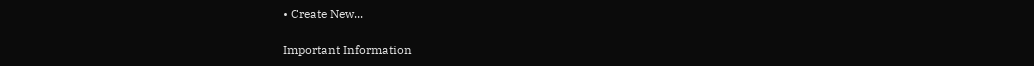• Create New...

Important Information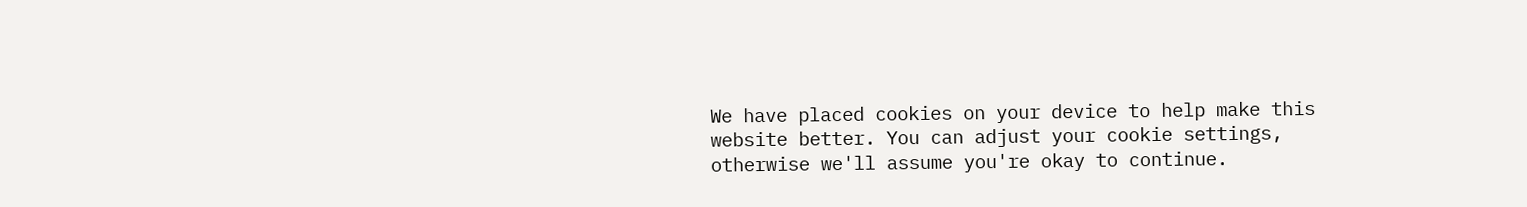We have placed cookies on your device to help make this website better. You can adjust your cookie settings, otherwise we'll assume you're okay to continue.